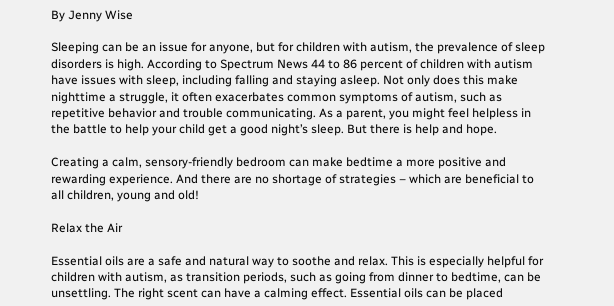By Jenny Wise

Sleeping can be an issue for anyone, but for children with autism, the prevalence of sleep disorders is high. According to Spectrum News 44 to 86 percent of children with autism have issues with sleep, including falling and staying asleep. Not only does this make nighttime a struggle, it often exacerbates common symptoms of autism, such as repetitive behavior and trouble communicating. As a parent, you might feel helpless in the battle to help your child get a good night’s sleep. But there is help and hope.

Creating a calm, sensory-friendly bedroom can make bedtime a more positive and rewarding experience. And there are no shortage of strategies – which are beneficial to all children, young and old!

Relax the Air

Essential oils are a safe and natural way to soothe and relax. This is especially helpful for children with autism, as transition periods, such as going from dinner to bedtime, can be unsettling. The right scent can have a calming effect. Essential oils can be placed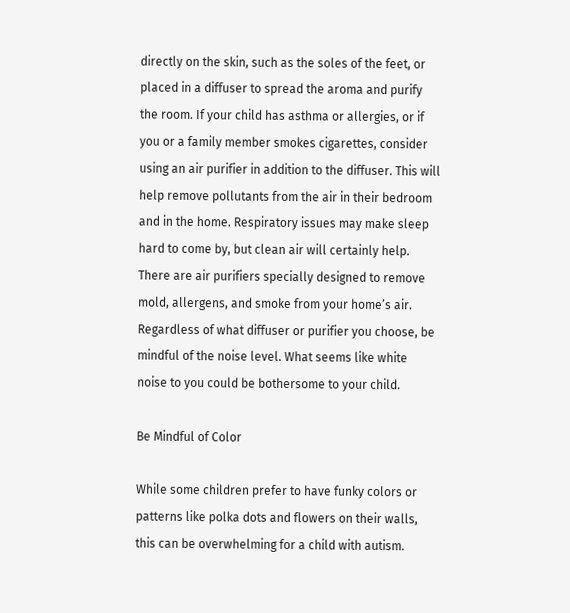directly on the skin, such as the soles of the feet, or placed in a diffuser to spread the aroma and purify the room. If your child has asthma or allergies, or if you or a family member smokes cigarettes, consider using an air purifier in addition to the diffuser. This will help remove pollutants from the air in their bedroom and in the home. Respiratory issues may make sleep hard to come by, but clean air will certainly help. There are air purifiers specially designed to remove mold, allergens, and smoke from your home’s air. Regardless of what diffuser or purifier you choose, be mindful of the noise level. What seems like white noise to you could be bothersome to your child.

Be Mindful of Color

While some children prefer to have funky colors or patterns like polka dots and flowers on their walls, this can be overwhelming for a child with autism.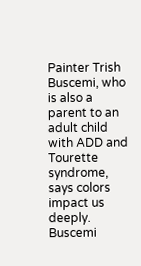Painter Trish Buscemi, who is also a parent to an adult child with ADD and Tourette syndrome, says colors impact us deeply. Buscemi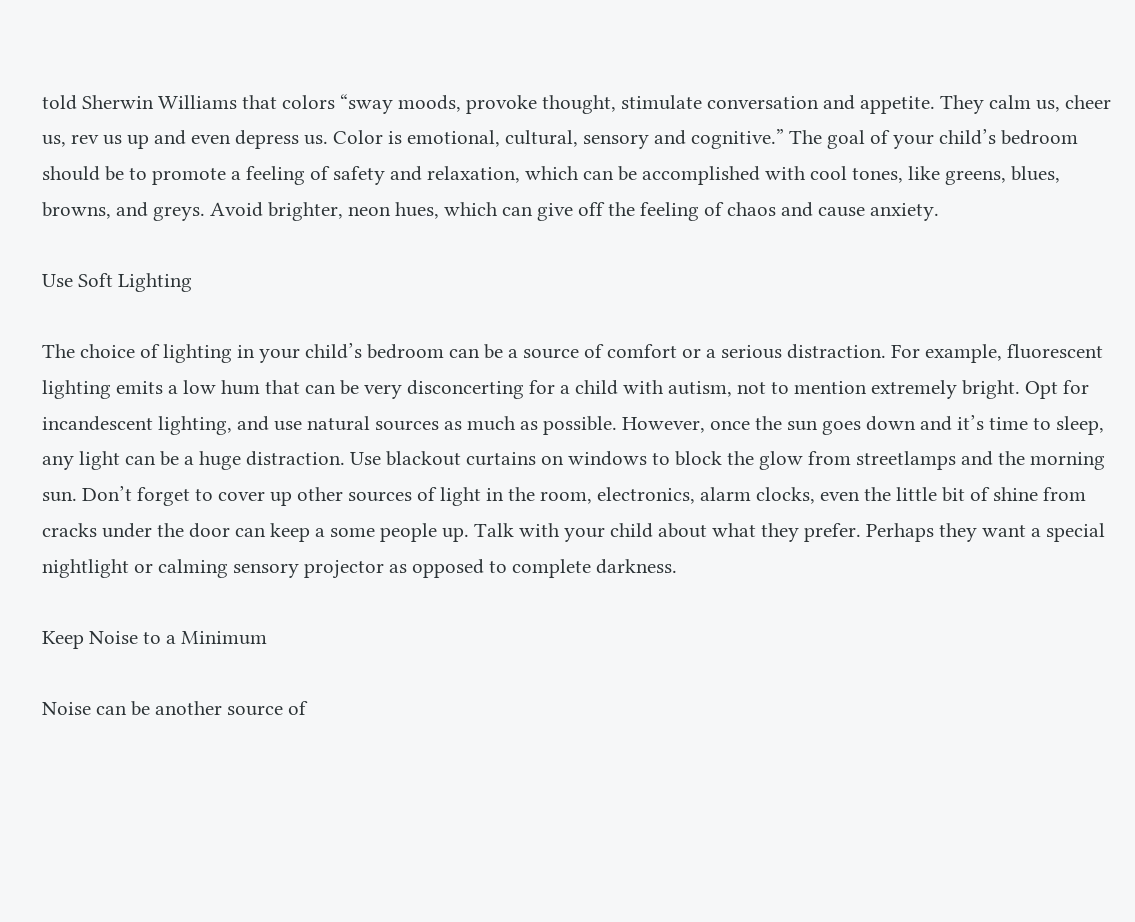told Sherwin Williams that colors “sway moods, provoke thought, stimulate conversation and appetite. They calm us, cheer us, rev us up and even depress us. Color is emotional, cultural, sensory and cognitive.” The goal of your child’s bedroom should be to promote a feeling of safety and relaxation, which can be accomplished with cool tones, like greens, blues, browns, and greys. Avoid brighter, neon hues, which can give off the feeling of chaos and cause anxiety.

Use Soft Lighting

The choice of lighting in your child’s bedroom can be a source of comfort or a serious distraction. For example, fluorescent lighting emits a low hum that can be very disconcerting for a child with autism, not to mention extremely bright. Opt for incandescent lighting, and use natural sources as much as possible. However, once the sun goes down and it’s time to sleep, any light can be a huge distraction. Use blackout curtains on windows to block the glow from streetlamps and the morning sun. Don’t forget to cover up other sources of light in the room, electronics, alarm clocks, even the little bit of shine from cracks under the door can keep a some people up. Talk with your child about what they prefer. Perhaps they want a special nightlight or calming sensory projector as opposed to complete darkness.

Keep Noise to a Minimum

Noise can be another source of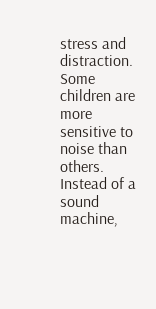stress and distraction. Some children are more sensitive to noise than others. Instead of a sound machine,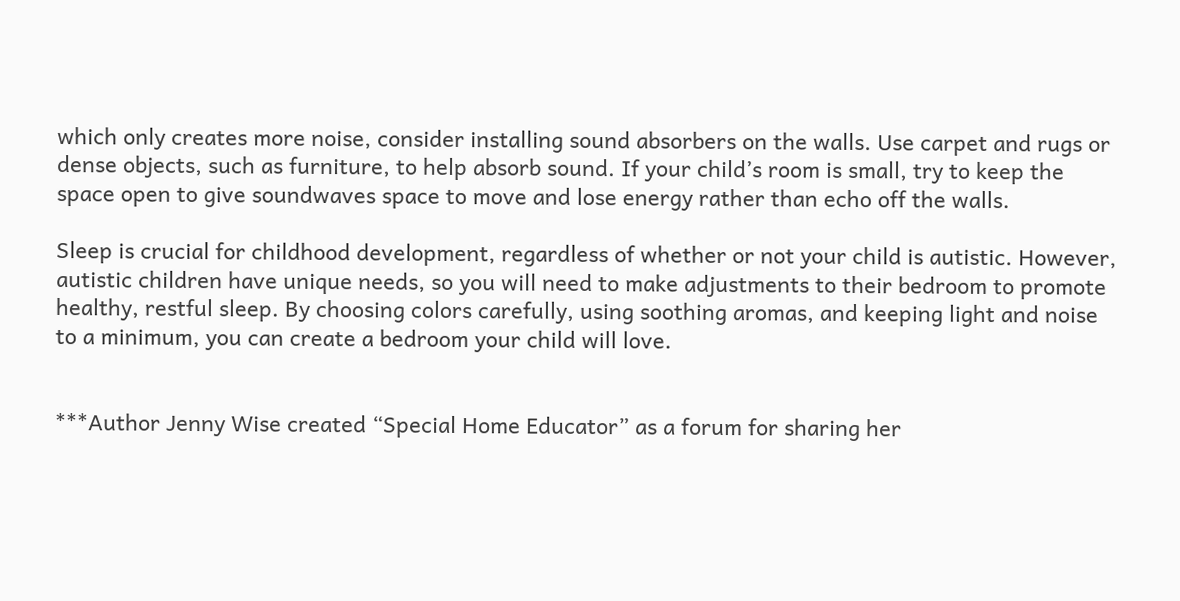which only creates more noise, consider installing sound absorbers on the walls. Use carpet and rugs or dense objects, such as furniture, to help absorb sound. If your child’s room is small, try to keep the space open to give soundwaves space to move and lose energy rather than echo off the walls.

Sleep is crucial for childhood development, regardless of whether or not your child is autistic. However, autistic children have unique needs, so you will need to make adjustments to their bedroom to promote healthy, restful sleep. By choosing colors carefully, using soothing aromas, and keeping light and noise to a minimum, you can create a bedroom your child will love.


***Author Jenny Wise created “Special Home Educator” as a forum for sharing her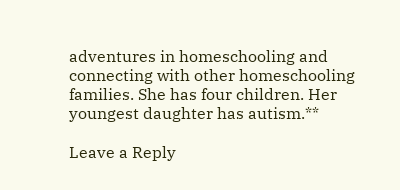adventures in homeschooling and connecting with other homeschooling families. She has four children. Her youngest daughter has autism.**

Leave a Reply